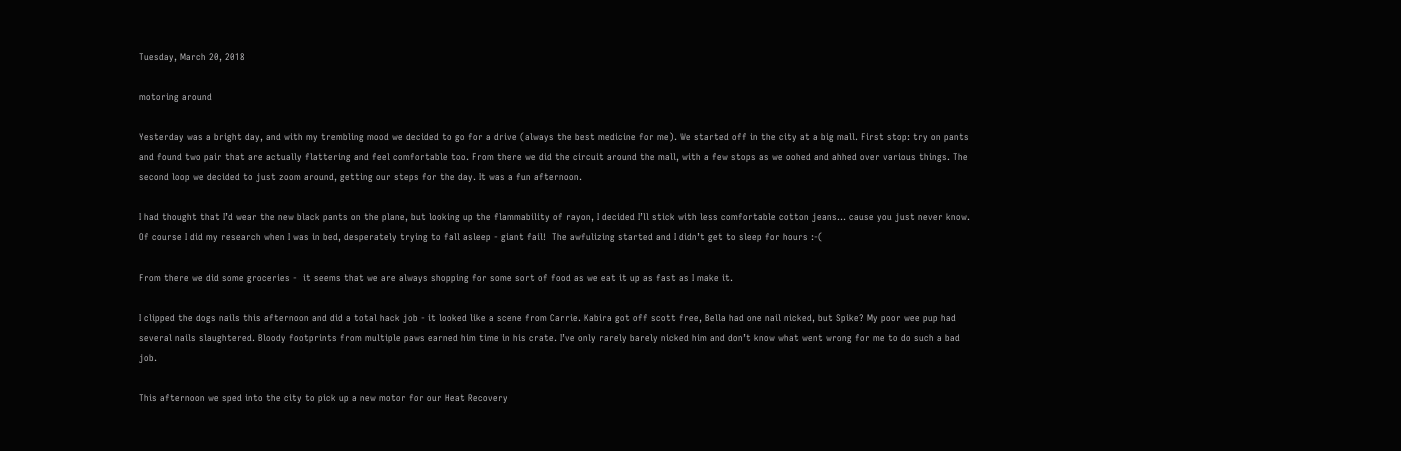Tuesday, March 20, 2018

motoring around

Yesterday was a bright day, and with my trembling mood we decided to go for a drive (always the best medicine for me). We started off in the city at a big mall. First stop: try on pants and found two pair that are actually flattering and feel comfortable too. From there we did the circuit around the mall, with a few stops as we oohed and ahhed over various things. The second loop we decided to just zoom around, getting our steps for the day. It was a fun afternoon.

I had thought that I’d wear the new black pants on the plane, but looking up the flammability of rayon, I decided I’ll stick with less comfortable cotton jeans… cause you just never know. Of course I did my research when I was in bed, desperately trying to fall asleep - giant fail!  The awfulizing started and I didn’t get to sleep for hours :-(

From there we did some groceries -  it seems that we are always shopping for some sort of food as we eat it up as fast as I make it.

I clipped the dogs nails this afternoon and did a total hack job - it looked like a scene from Carrie. Kabira got off scott free, Bella had one nail nicked, but Spike? My poor wee pup had several nails slaughtered. Bloody footprints from multiple paws earned him time in his crate. I’ve only rarely barely nicked him and don’t know what went wrong for me to do such a bad job.

This afternoon we sped into the city to pick up a new motor for our Heat Recovery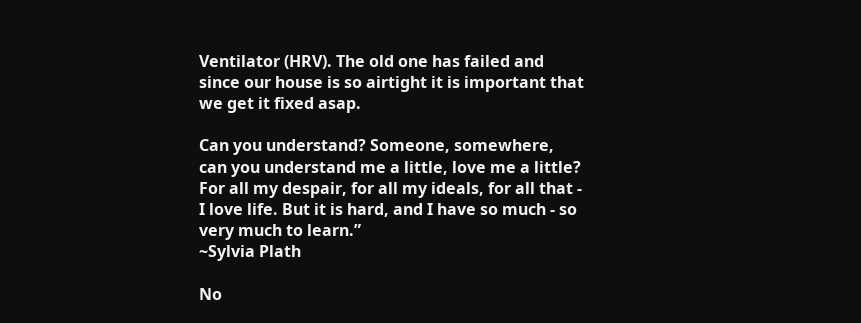Ventilator (HRV). The old one has failed and since our house is so airtight it is important that we get it fixed asap.

Can you understand? Someone, somewhere, can you understand me a little, love me a little? For all my despair, for all my ideals, for all that - I love life. But it is hard, and I have so much - so very much to learn.”
~Sylvia Plath

No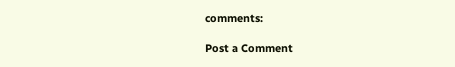comments:

Post a Comment